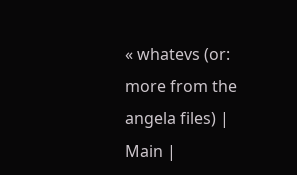« whatevs (or: more from the angela files) | Main |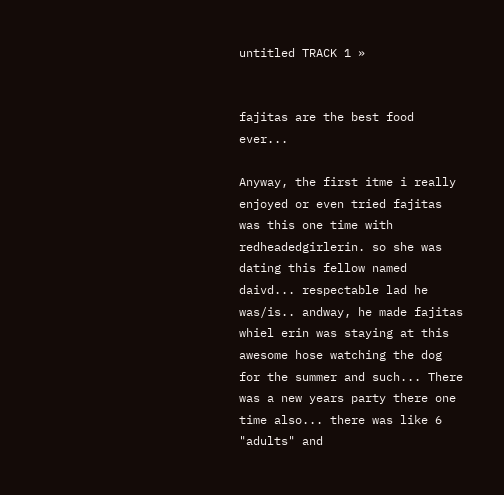untitled TRACK 1 »


fajitas are the best food ever...

Anyway, the first itme i really enjoyed or even tried fajitas was this one time with redheadedgirlerin. so she was dating this fellow named daivd... respectable lad he was/is.. andway, he made fajitas whiel erin was staying at this awesome hose watching the dog for the summer and such... There was a new years party there one time also... there was like 6 "adults" and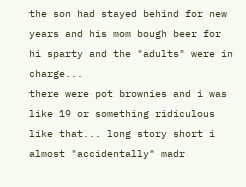the son had stayed behind for new years and his mom bough beer for hi sparty and the "adults" were in charge...
there were pot brownies and i was like 19 or something ridiculous like that... long story short i almost "accidentally" madr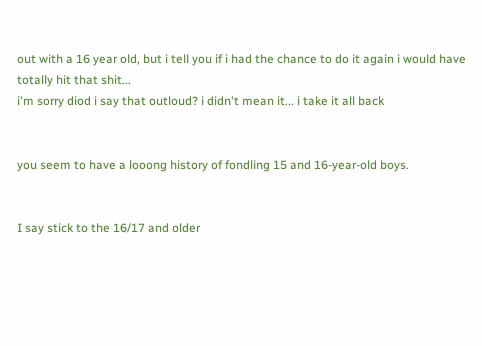out with a 16 year old, but i tell you if i had the chance to do it again i would have totally hit that shit...
i'm sorry diod i say that outloud? i didn't mean it... i take it all back


you seem to have a looong history of fondling 15 and 16-year-old boys.


I say stick to the 16/17 and older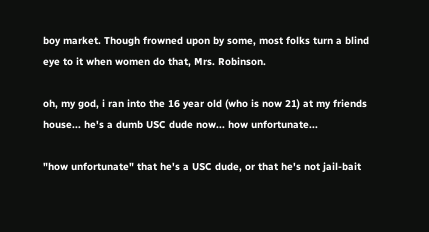boy market. Though frowned upon by some, most folks turn a blind eye to it when women do that, Mrs. Robinson.

oh, my god, i ran into the 16 year old (who is now 21) at my friends house... he's a dumb USC dude now... how unfortunate...

"how unfortunate" that he's a USC dude, or that he's not jail-bait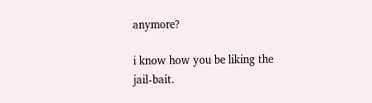anymore?

i know how you be liking the jail-bait.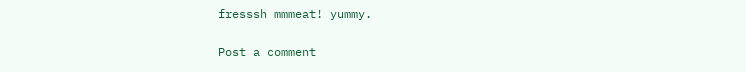fresssh mmmeat! yummy.

Post a comment